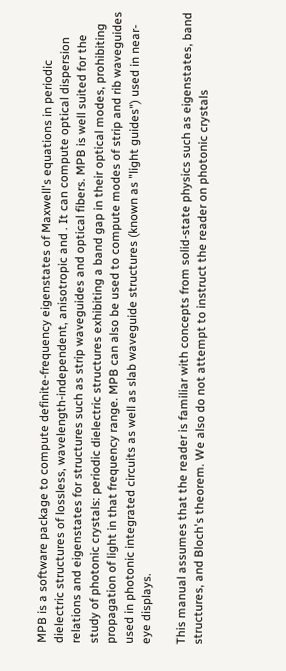MPB is a software package to compute definite-frequency eigenstates of Maxwell's equations in periodic dielectric structures of lossless, wavelength-independent, anisotropic and . It can compute optical dispersion relations and eigenstates for structures such as strip waveguides and optical fibers. MPB is well suited for the study of photonic crystals: periodic dielectric structures exhibiting a band gap in their optical modes, prohibiting propagation of light in that frequency range. MPB can also be used to compute modes of strip and rib waveguides used in photonic integrated circuits as well as slab waveguide structures (known as "light guides") used in near-eye displays.

This manual assumes that the reader is familiar with concepts from solid-state physics such as eigenstates, band structures, and Bloch's theorem. We also do not attempt to instruct the reader on photonic crystals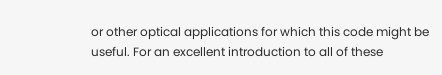or other optical applications for which this code might be useful. For an excellent introduction to all of these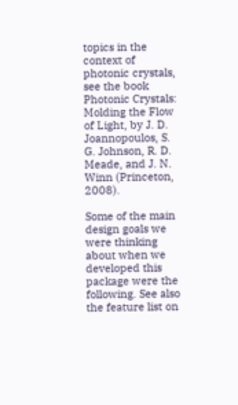topics in the context of photonic crystals, see the book Photonic Crystals: Molding the Flow of Light, by J. D. Joannopoulos, S. G. Johnson, R. D. Meade, and J. N. Winn (Princeton, 2008).

Some of the main design goals we were thinking about when we developed this package were the following. See also the feature list on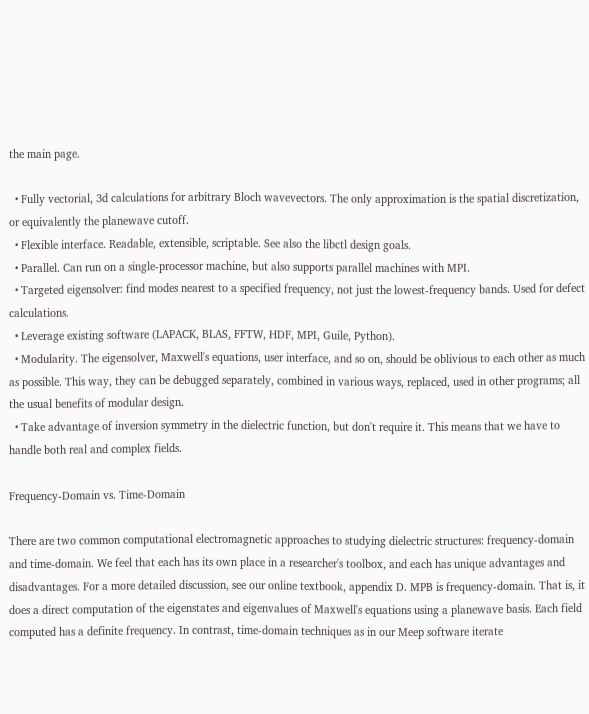the main page.

  • Fully vectorial, 3d calculations for arbitrary Bloch wavevectors. The only approximation is the spatial discretization, or equivalently the planewave cutoff.
  • Flexible interface. Readable, extensible, scriptable. See also the libctl design goals.
  • Parallel. Can run on a single-processor machine, but also supports parallel machines with MPI.
  • Targeted eigensolver: find modes nearest to a specified frequency, not just the lowest-frequency bands. Used for defect calculations.
  • Leverage existing software (LAPACK, BLAS, FFTW, HDF, MPI, Guile, Python).
  • Modularity. The eigensolver, Maxwell's equations, user interface, and so on, should be oblivious to each other as much as possible. This way, they can be debugged separately, combined in various ways, replaced, used in other programs; all the usual benefits of modular design.
  • Take advantage of inversion symmetry in the dielectric function, but don't require it. This means that we have to handle both real and complex fields.

Frequency-Domain vs. Time-Domain

There are two common computational electromagnetic approaches to studying dielectric structures: frequency-domain and time-domain. We feel that each has its own place in a researcher's toolbox, and each has unique advantages and disadvantages. For a more detailed discussion, see our online textbook, appendix D. MPB is frequency-domain. That is, it does a direct computation of the eigenstates and eigenvalues of Maxwell's equations using a planewave basis. Each field computed has a definite frequency. In contrast, time-domain techniques as in our Meep software iterate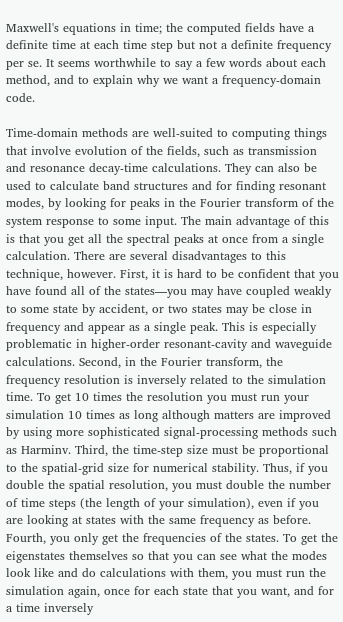Maxwell's equations in time; the computed fields have a definite time at each time step but not a definite frequency per se. It seems worthwhile to say a few words about each method, and to explain why we want a frequency-domain code.

Time-domain methods are well-suited to computing things that involve evolution of the fields, such as transmission and resonance decay-time calculations. They can also be used to calculate band structures and for finding resonant modes, by looking for peaks in the Fourier transform of the system response to some input. The main advantage of this is that you get all the spectral peaks at once from a single calculation. There are several disadvantages to this technique, however. First, it is hard to be confident that you have found all of the states—you may have coupled weakly to some state by accident, or two states may be close in frequency and appear as a single peak. This is especially problematic in higher-order resonant-cavity and waveguide calculations. Second, in the Fourier transform, the frequency resolution is inversely related to the simulation time. To get 10 times the resolution you must run your simulation 10 times as long although matters are improved by using more sophisticated signal-processing methods such as Harminv. Third, the time-step size must be proportional to the spatial-grid size for numerical stability. Thus, if you double the spatial resolution, you must double the number of time steps (the length of your simulation), even if you are looking at states with the same frequency as before. Fourth, you only get the frequencies of the states. To get the eigenstates themselves so that you can see what the modes look like and do calculations with them, you must run the simulation again, once for each state that you want, and for a time inversely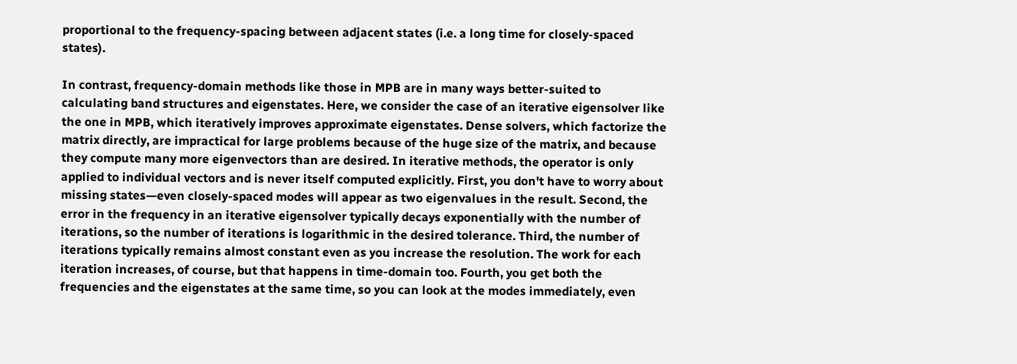proportional to the frequency-spacing between adjacent states (i.e. a long time for closely-spaced states).

In contrast, frequency-domain methods like those in MPB are in many ways better-suited to calculating band structures and eigenstates. Here, we consider the case of an iterative eigensolver like the one in MPB, which iteratively improves approximate eigenstates. Dense solvers, which factorize the matrix directly, are impractical for large problems because of the huge size of the matrix, and because they compute many more eigenvectors than are desired. In iterative methods, the operator is only applied to individual vectors and is never itself computed explicitly. First, you don't have to worry about missing states—even closely-spaced modes will appear as two eigenvalues in the result. Second, the error in the frequency in an iterative eigensolver typically decays exponentially with the number of iterations, so the number of iterations is logarithmic in the desired tolerance. Third, the number of iterations typically remains almost constant even as you increase the resolution. The work for each iteration increases, of course, but that happens in time-domain too. Fourth, you get both the frequencies and the eigenstates at the same time, so you can look at the modes immediately, even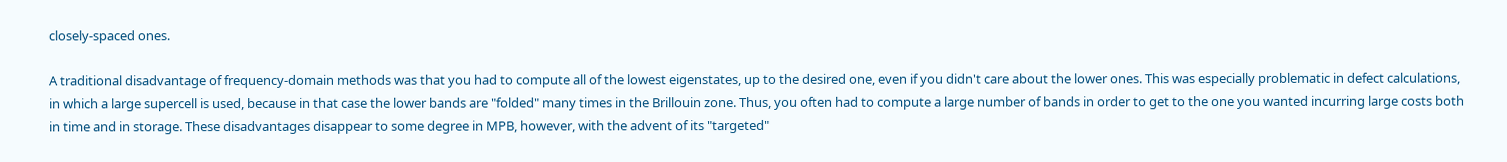closely-spaced ones.

A traditional disadvantage of frequency-domain methods was that you had to compute all of the lowest eigenstates, up to the desired one, even if you didn't care about the lower ones. This was especially problematic in defect calculations, in which a large supercell is used, because in that case the lower bands are "folded" many times in the Brillouin zone. Thus, you often had to compute a large number of bands in order to get to the one you wanted incurring large costs both in time and in storage. These disadvantages disappear to some degree in MPB, however, with the advent of its "targeted"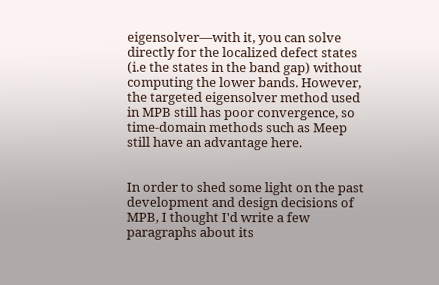eigensolver—with it, you can solve directly for the localized defect states (i.e the states in the band gap) without computing the lower bands. However, the targeted eigensolver method used in MPB still has poor convergence, so time-domain methods such as Meep still have an advantage here.


In order to shed some light on the past development and design decisions of MPB, I thought I'd write a few paragraphs about its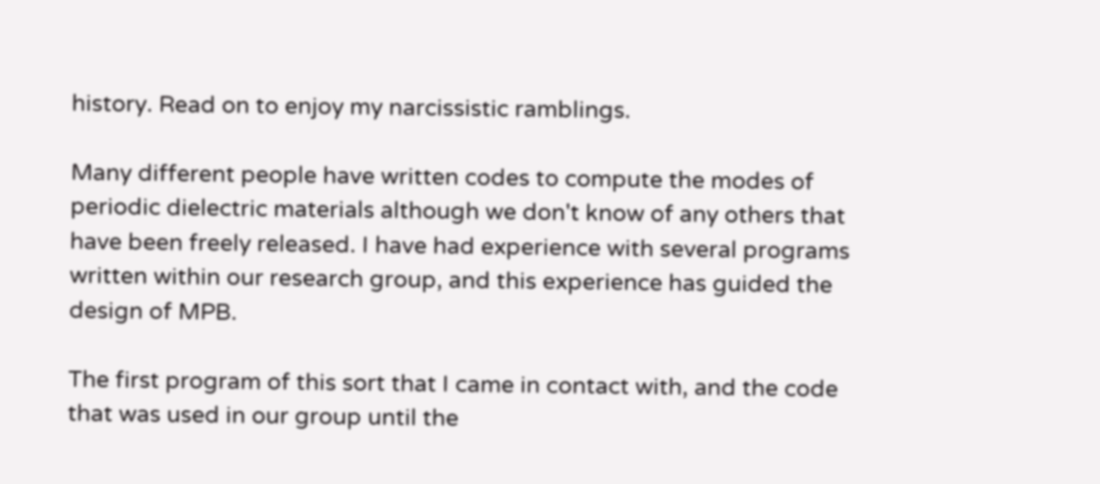history. Read on to enjoy my narcissistic ramblings.

Many different people have written codes to compute the modes of periodic dielectric materials although we don't know of any others that have been freely released. I have had experience with several programs written within our research group, and this experience has guided the design of MPB.

The first program of this sort that I came in contact with, and the code that was used in our group until the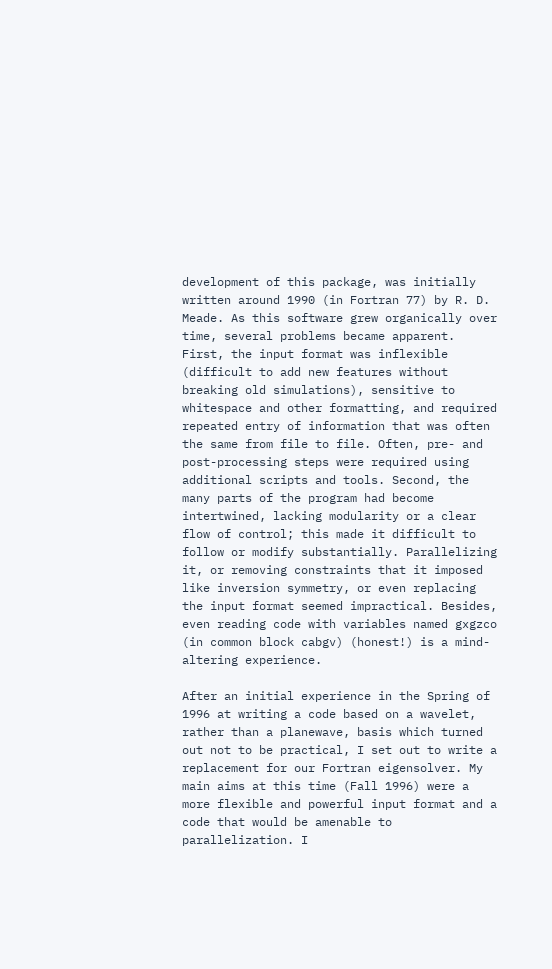development of this package, was initially written around 1990 (in Fortran 77) by R. D. Meade. As this software grew organically over time, several problems became apparent. First, the input format was inflexible (difficult to add new features without breaking old simulations), sensitive to whitespace and other formatting, and required repeated entry of information that was often the same from file to file. Often, pre- and post-processing steps were required using additional scripts and tools. Second, the many parts of the program had become intertwined, lacking modularity or a clear flow of control; this made it difficult to follow or modify substantially. Parallelizing it, or removing constraints that it imposed like inversion symmetry, or even replacing the input format seemed impractical. Besides, even reading code with variables named gxgzco (in common block cabgv) (honest!) is a mind-altering experience.

After an initial experience in the Spring of 1996 at writing a code based on a wavelet, rather than a planewave, basis which turned out not to be practical, I set out to write a replacement for our Fortran eigensolver. My main aims at this time (Fall 1996) were a more flexible and powerful input format and a code that would be amenable to parallelization. I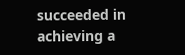succeeded in achieving a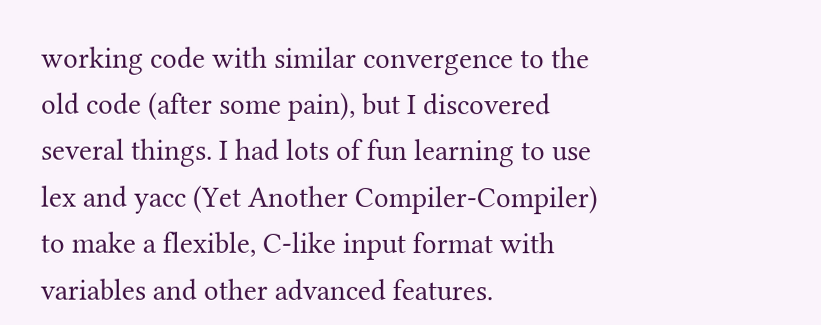working code with similar convergence to the old code (after some pain), but I discovered several things. I had lots of fun learning to use lex and yacc (Yet Another Compiler-Compiler) to make a flexible, C-like input format with variables and other advanced features.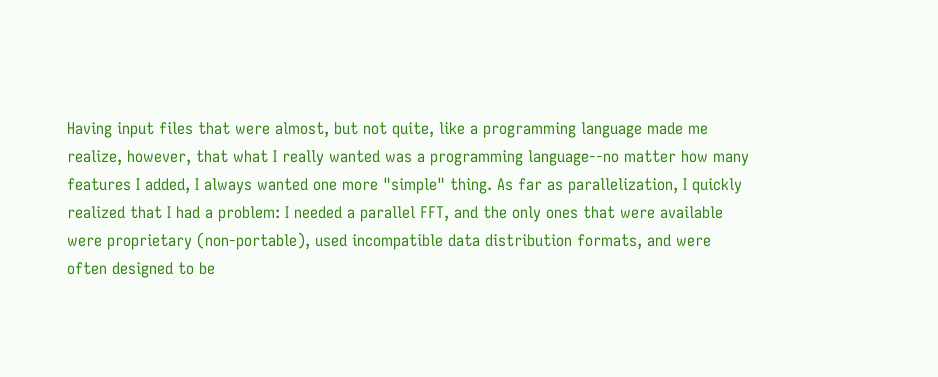Having input files that were almost, but not quite, like a programming language made me realize, however, that what I really wanted was a programming language--no matter how many features I added, I always wanted one more "simple" thing. As far as parallelization, I quickly realized that I had a problem: I needed a parallel FFT, and the only ones that were available were proprietary (non-portable), used incompatible data distribution formats, and were often designed to be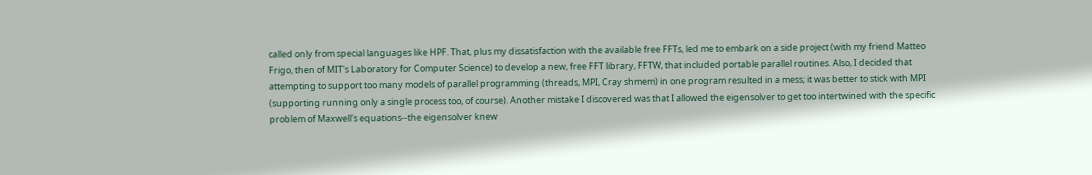called only from special languages like HPF. That, plus my dissatisfaction with the available free FFTs, led me to embark on a side project (with my friend Matteo Frigo, then of MIT's Laboratory for Computer Science) to develop a new, free FFT library, FFTW, that included portable parallel routines. Also, I decided that attempting to support too many models of parallel programming (threads, MPI, Cray shmem) in one program resulted in a mess; it was better to stick with MPI (supporting running only a single process too, of course). Another mistake I discovered was that I allowed the eigensolver to get too intertwined with the specific problem of Maxwell's equations--the eigensolver knew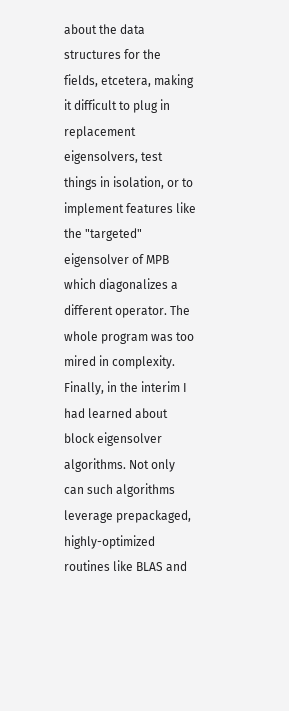about the data structures for the fields, etcetera, making it difficult to plug in replacement eigensolvers, test things in isolation, or to implement features like the "targeted" eigensolver of MPB which diagonalizes a different operator. The whole program was too mired in complexity. Finally, in the interim I had learned about block eigensolver algorithms. Not only can such algorithms leverage prepackaged, highly-optimized routines like BLAS and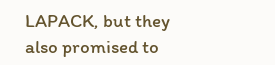LAPACK, but they also promised to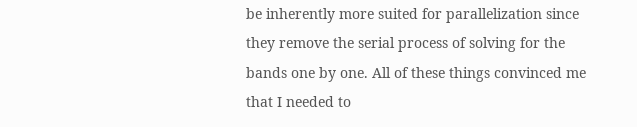be inherently more suited for parallelization since they remove the serial process of solving for the bands one by one. All of these things convinced me that I needed to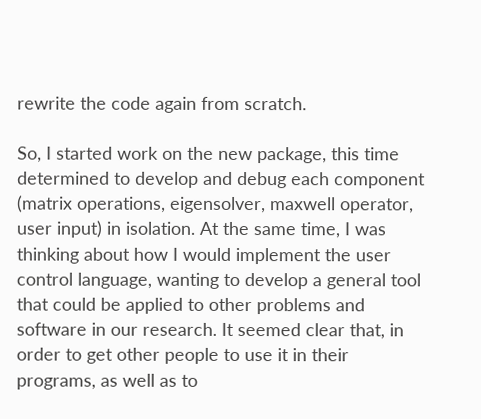rewrite the code again from scratch.

So, I started work on the new package, this time determined to develop and debug each component (matrix operations, eigensolver, maxwell operator, user input) in isolation. At the same time, I was thinking about how I would implement the user control language, wanting to develop a general tool that could be applied to other problems and software in our research. It seemed clear that, in order to get other people to use it in their programs, as well as to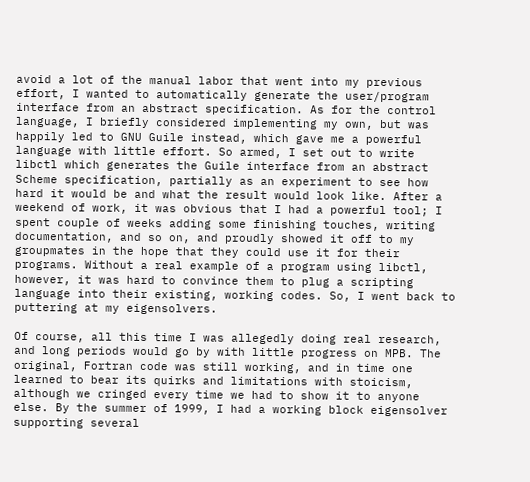avoid a lot of the manual labor that went into my previous effort, I wanted to automatically generate the user/program interface from an abstract specification. As for the control language, I briefly considered implementing my own, but was happily led to GNU Guile instead, which gave me a powerful language with little effort. So armed, I set out to write libctl which generates the Guile interface from an abstract Scheme specification, partially as an experiment to see how hard it would be and what the result would look like. After a weekend of work, it was obvious that I had a powerful tool; I spent couple of weeks adding some finishing touches, writing documentation, and so on, and proudly showed it off to my groupmates in the hope that they could use it for their programs. Without a real example of a program using libctl, however, it was hard to convince them to plug a scripting language into their existing, working codes. So, I went back to puttering at my eigensolvers.

Of course, all this time I was allegedly doing real research, and long periods would go by with little progress on MPB. The original, Fortran code was still working, and in time one learned to bear its quirks and limitations with stoicism, although we cringed every time we had to show it to anyone else. By the summer of 1999, I had a working block eigensolver supporting several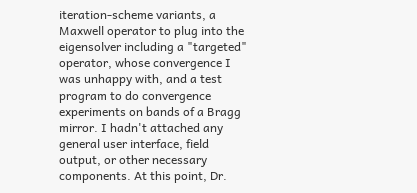iteration-scheme variants, a Maxwell operator to plug into the eigensolver including a "targeted" operator, whose convergence I was unhappy with, and a test program to do convergence experiments on bands of a Bragg mirror. I hadn't attached any general user interface, field output, or other necessary components. At this point, Dr.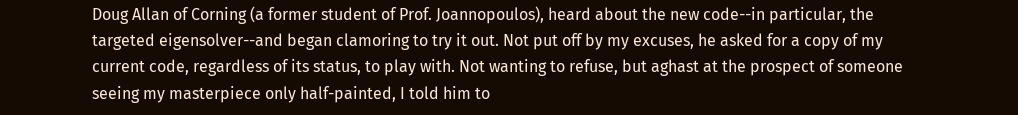Doug Allan of Corning (a former student of Prof. Joannopoulos), heard about the new code--in particular, the targeted eigensolver--and began clamoring to try it out. Not put off by my excuses, he asked for a copy of my current code, regardless of its status, to play with. Not wanting to refuse, but aghast at the prospect of someone seeing my masterpiece only half-painted, I told him to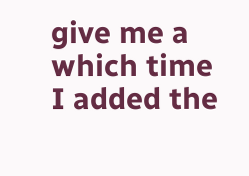give me a which time I added the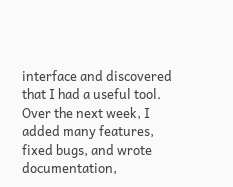interface and discovered that I had a useful tool. Over the next week, I added many features, fixed bugs, and wrote documentation,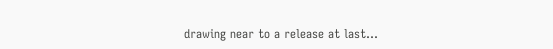drawing near to a release at last...